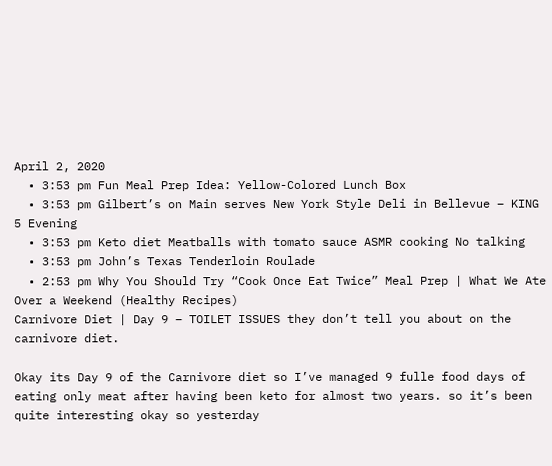April 2, 2020
  • 3:53 pm Fun Meal Prep Idea: Yellow-Colored Lunch Box
  • 3:53 pm Gilbert’s on Main serves New York Style Deli in Bellevue – KING 5 Evening
  • 3:53 pm Keto diet Meatballs with tomato sauce ASMR cooking No talking
  • 3:53 pm John’s Texas Tenderloin Roulade
  • 2:53 pm Why You Should Try “Cook Once Eat Twice” Meal Prep | What We Ate Over a Weekend (Healthy Recipes)
Carnivore Diet | Day 9 – TOILET ISSUES they don’t tell you about on the carnivore diet.

Okay its Day 9 of the Carnivore diet so I’ve managed 9 fulle food days of eating only meat after having been keto for almost two years. so it’s been quite interesting okay so yesterday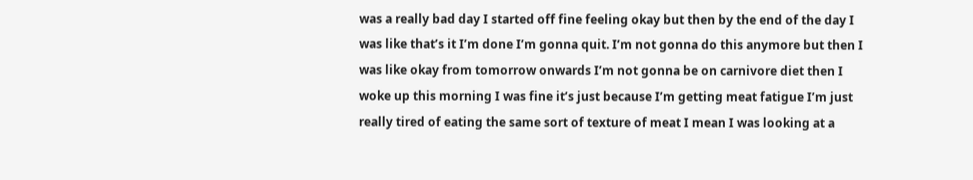was a really bad day I started off fine feeling okay but then by the end of the day I was like that’s it I’m done I’m gonna quit. I’m not gonna do this anymore but then I was like okay from tomorrow onwards I’m not gonna be on carnivore diet then I woke up this morning I was fine it’s just because I’m getting meat fatigue I’m just really tired of eating the same sort of texture of meat I mean I was looking at a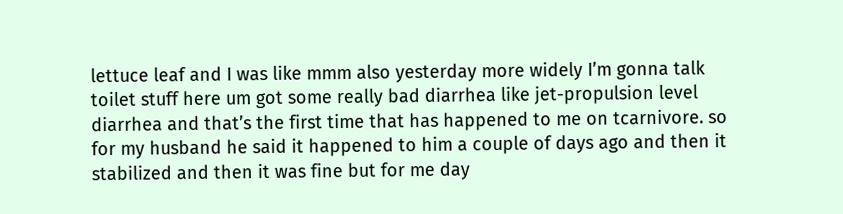lettuce leaf and I was like mmm also yesterday more widely I’m gonna talk toilet stuff here um got some really bad diarrhea like jet-propulsion level diarrhea and that’s the first time that has happened to me on tcarnivore. so for my husband he said it happened to him a couple of days ago and then it stabilized and then it was fine but for me day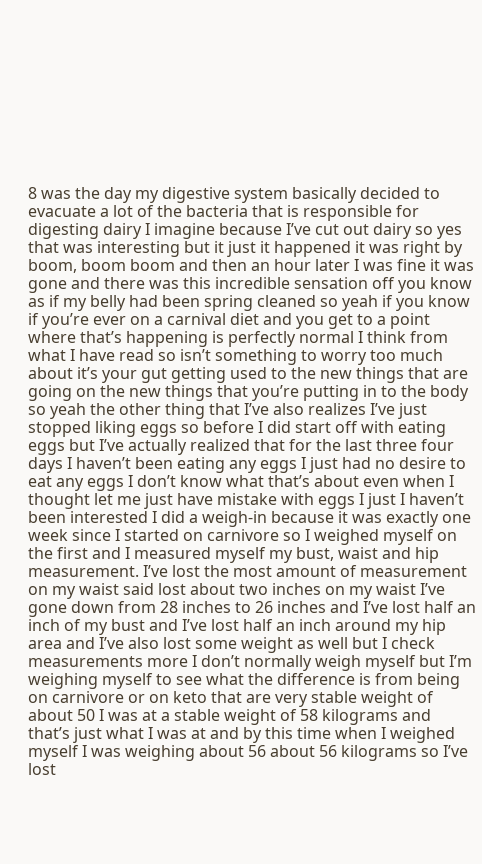8 was the day my digestive system basically decided to evacuate a lot of the bacteria that is responsible for digesting dairy I imagine because I’ve cut out dairy so yes that was interesting but it just it happened it was right by boom, boom boom and then an hour later I was fine it was gone and there was this incredible sensation off you know as if my belly had been spring cleaned so yeah if you know if you’re ever on a carnival diet and you get to a point where that’s happening is perfectly normal I think from what I have read so isn’t something to worry too much about it’s your gut getting used to the new things that are going on the new things that you’re putting in to the body so yeah the other thing that I’ve also realizes I’ve just stopped liking eggs so before I did start off with eating eggs but I’ve actually realized that for the last three four days I haven’t been eating any eggs I just had no desire to eat any eggs I don’t know what that’s about even when I thought let me just have mistake with eggs I just I haven’t been interested I did a weigh-in because it was exactly one week since I started on carnivore so I weighed myself on the first and I measured myself my bust, waist and hip measurement. I’ve lost the most amount of measurement on my waist said lost about two inches on my waist I’ve gone down from 28 inches to 26 inches and I’ve lost half an inch of my bust and I’ve lost half an inch around my hip area and I’ve also lost some weight as well but I check measurements more I don’t normally weigh myself but I’m weighing myself to see what the difference is from being on carnivore or on keto that are very stable weight of about 50 I was at a stable weight of 58 kilograms and that’s just what I was at and by this time when I weighed myself I was weighing about 56 about 56 kilograms so I’ve lost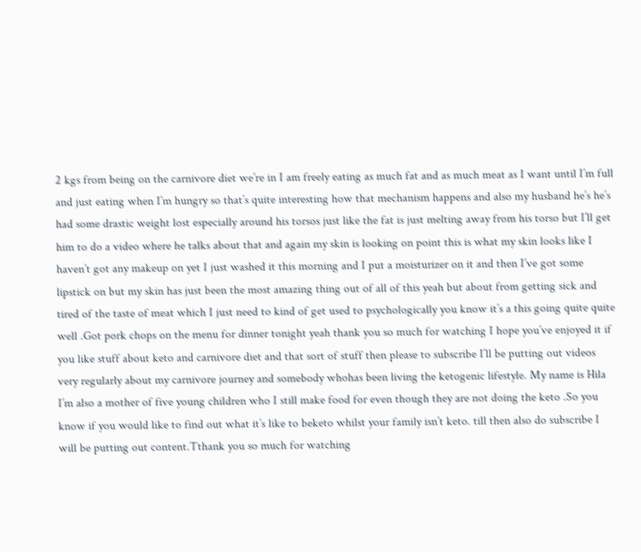2 kgs from being on the carnivore diet we’re in I am freely eating as much fat and as much meat as I want until I’m full and just eating when I’m hungry so that’s quite interesting how that mechanism happens and also my husband he’s he’s had some drastic weight lost especially around his torsos just like the fat is just melting away from his torso but I’ll get him to do a video where he talks about that and again my skin is looking on point this is what my skin looks like I haven’t got any makeup on yet I just washed it this morning and I put a moisturizer on it and then I’ve got some lipstick on but my skin has just been the most amazing thing out of all of this yeah but about from getting sick and tired of the taste of meat which I just need to kind of get used to psychologically you know it’s a this going quite quite well .Got pork chops on the menu for dinner tonight yeah thank you so much for watching I hope you’ve enjoyed it if you like stuff about keto and carnivore diet and that sort of stuff then please to subscribe I’ll be putting out videos very regularly about my carnivore journey and somebody whohas been living the ketogenic lifestyle. My name is Hila I’m also a mother of five young children who I still make food for even though they are not doing the keto .So you know if you would like to find out what it’s like to beketo whilst your family isn’t keto. till then also do subscribe I will be putting out content.Tthank you so much for watching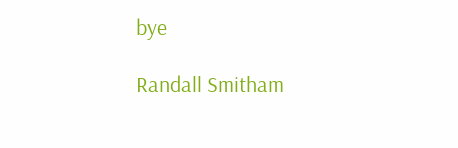bye

Randall Smitham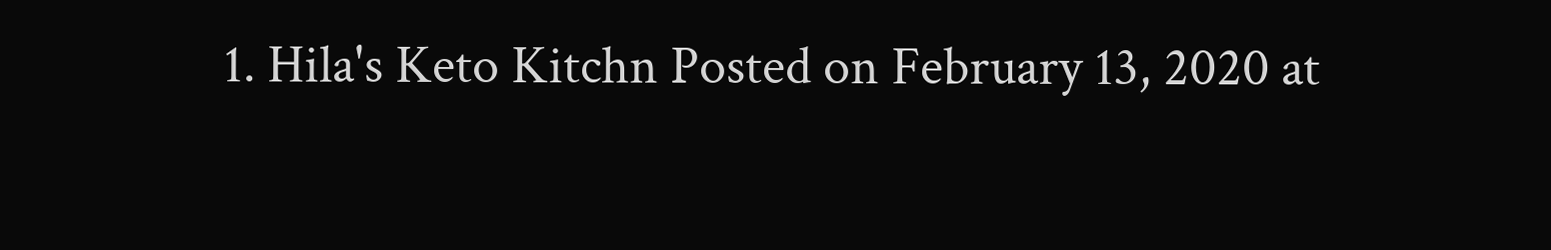1. Hila's Keto Kitchn Posted on February 13, 2020 at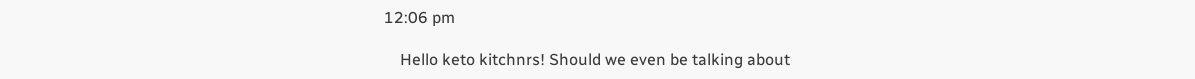12:06 pm

    Hello keto kitchnrs! Should we even be talking about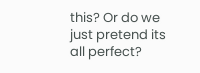this? Or do we just pretend its all perfect?